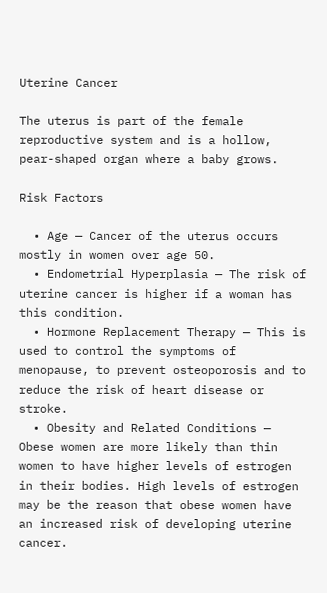Uterine Cancer

The uterus is part of the female reproductive system and is a hollow, pear-shaped organ where a baby grows.

Risk Factors

  • Age — Cancer of the uterus occurs mostly in women over age 50.
  • Endometrial Hyperplasia — The risk of uterine cancer is higher if a woman has this condition.
  • Hormone Replacement Therapy — This is used to control the symptoms of menopause, to prevent osteoporosis and to reduce the risk of heart disease or stroke.
  • Obesity and Related Conditions — Obese women are more likely than thin women to have higher levels of estrogen in their bodies. High levels of estrogen may be the reason that obese women have an increased risk of developing uterine cancer.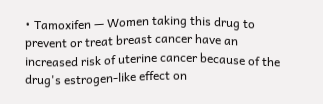• Tamoxifen — Women taking this drug to prevent or treat breast cancer have an increased risk of uterine cancer because of the drug's estrogen-like effect on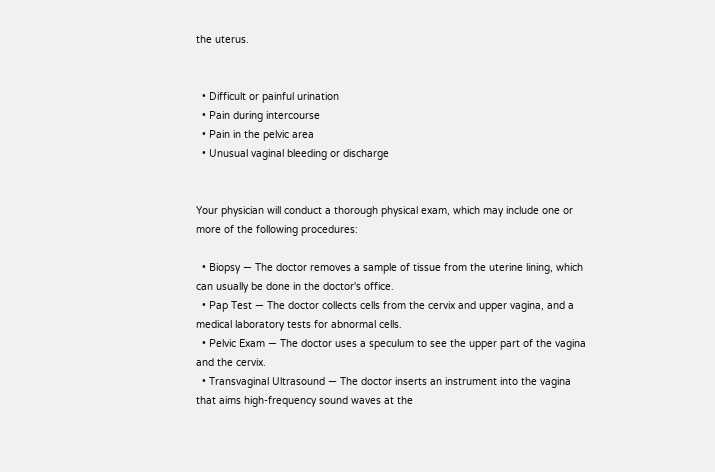the uterus.


  • Difficult or painful urination
  • Pain during intercourse
  • Pain in the pelvic area
  • Unusual vaginal bleeding or discharge


Your physician will conduct a thorough physical exam, which may include one or more of the following procedures:

  • Biopsy — The doctor removes a sample of tissue from the uterine lining, which can usually be done in the doctor's office.
  • Pap Test — The doctor collects cells from the cervix and upper vagina, and a medical laboratory tests for abnormal cells.
  • Pelvic Exam — The doctor uses a speculum to see the upper part of the vagina and the cervix.
  • Transvaginal Ultrasound — The doctor inserts an instrument into the vagina that aims high-frequency sound waves at the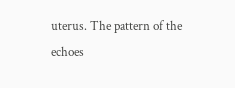uterus. The pattern of the echoes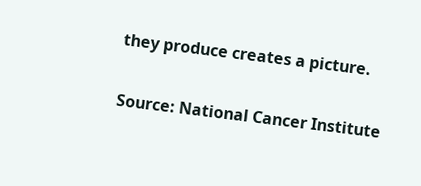they produce creates a picture.

Source: National Cancer Institute